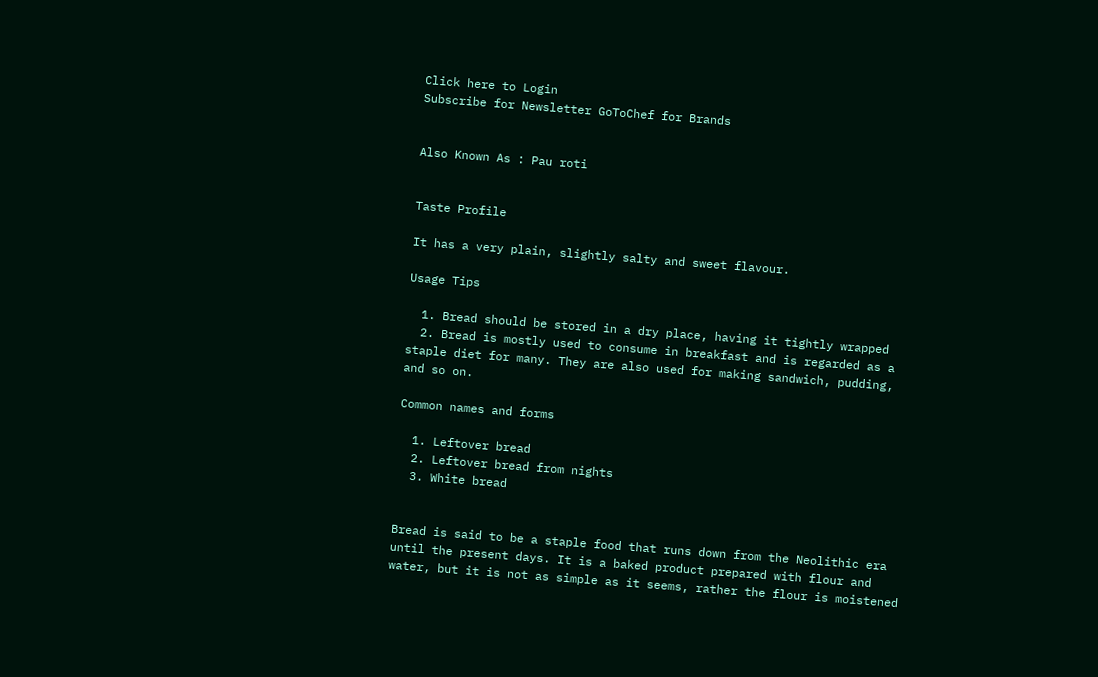Click here to Login
Subscribe for Newsletter GoToChef for Brands


Also Known As : Pau roti


Taste Profile

It has a very plain, slightly salty and sweet flavour.

Usage Tips

  1. Bread should be stored in a dry place, having it tightly wrapped
  2. Bread is mostly used to consume in breakfast and is regarded as a staple diet for many. They are also used for making sandwich, pudding, and so on.

Common names and forms

  1. Leftover bread
  2. Leftover bread from nights
  3. White bread


Bread is said to be a staple food that runs down from the Neolithic era until the present days. It is a baked product prepared with flour and water, but it is not as simple as it seems, rather the flour is moistened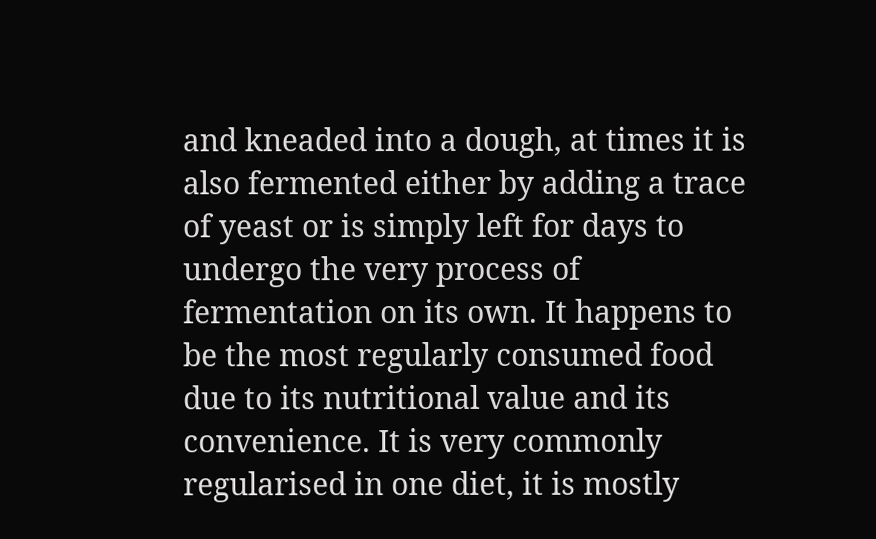and kneaded into a dough, at times it is also fermented either by adding a trace of yeast or is simply left for days to undergo the very process of fermentation on its own. It happens to be the most regularly consumed food due to its nutritional value and its convenience. It is very commonly regularised in one diet, it is mostly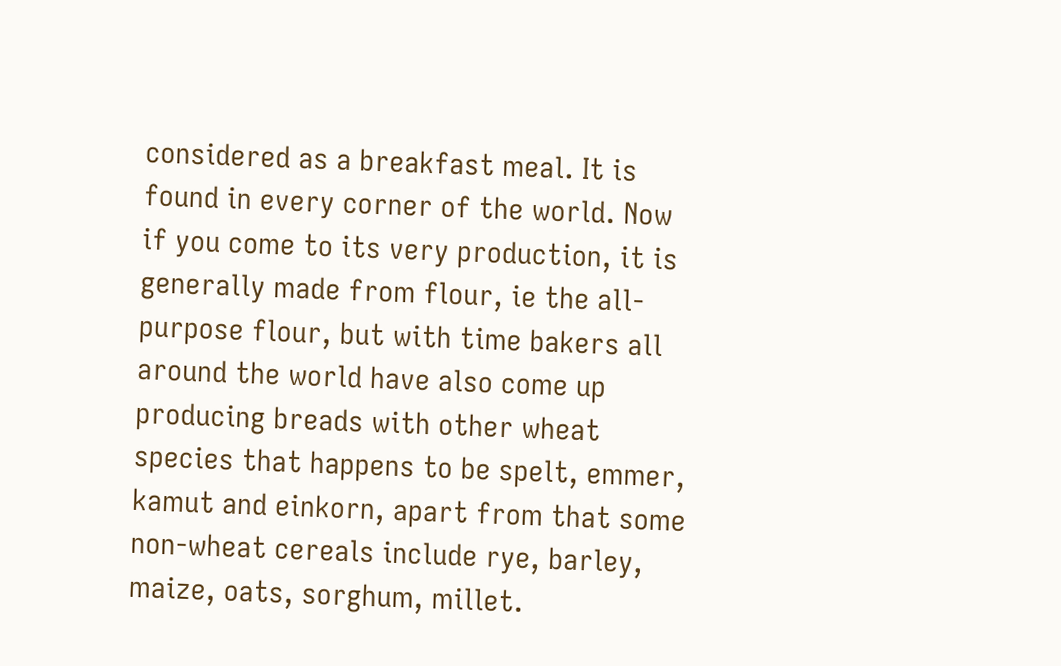considered as a breakfast meal. It is found in every corner of the world. Now if you come to its very production, it is generally made from flour, ie the all-purpose flour, but with time bakers all around the world have also come up producing breads with other wheat species that happens to be spelt, emmer, kamut and einkorn, apart from that some non-wheat cereals include rye, barley, maize, oats, sorghum, millet.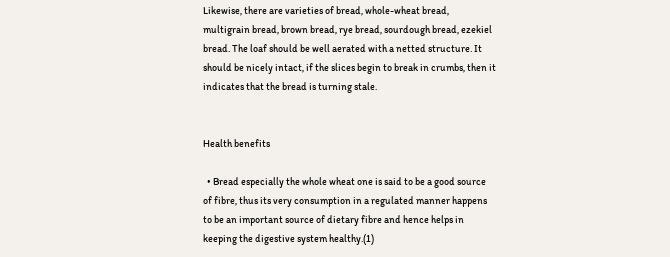Likewise, there are varieties of bread, whole-wheat bread, multigrain bread, brown bread, rye bread, sourdough bread, ezekiel bread. The loaf should be well aerated with a netted structure. It should be nicely intact, if the slices begin to break in crumbs, then it indicates that the bread is turning stale.


Health benefits

  • Bread especially the whole wheat one is said to be a good source of fibre, thus its very consumption in a regulated manner happens to be an important source of dietary fibre and hence helps in keeping the digestive system healthy.(1)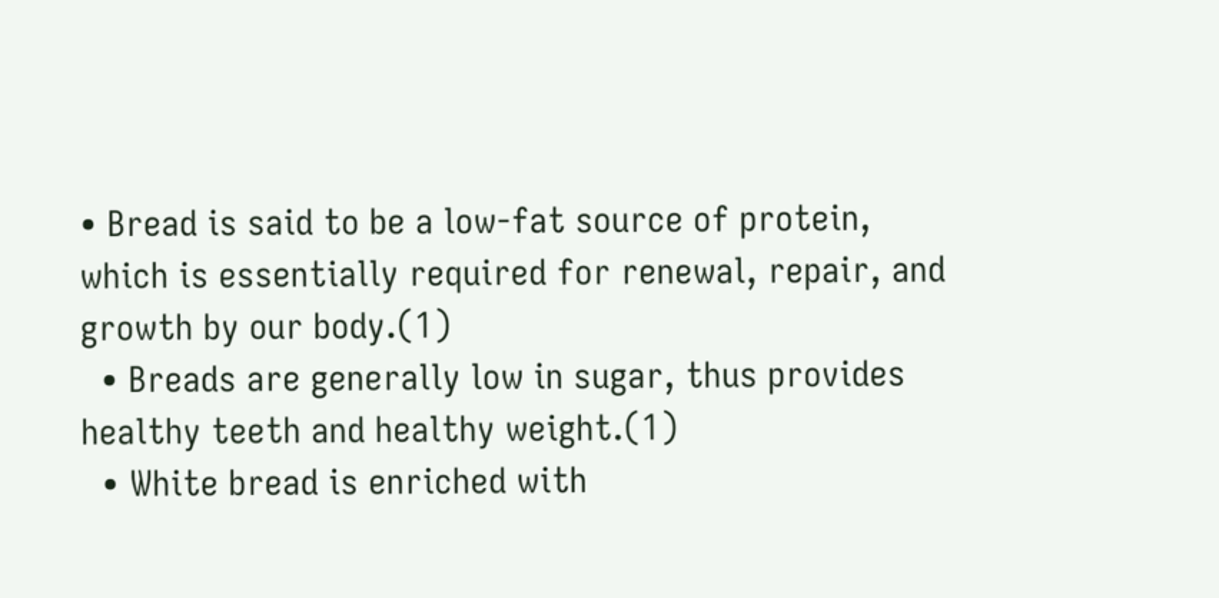• Bread is said to be a low-fat source of protein, which is essentially required for renewal, repair, and growth by our body.(1)
  • Breads are generally low in sugar, thus provides healthy teeth and healthy weight.(1)
  • White bread is enriched with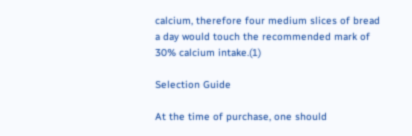calcium, therefore four medium slices of bread a day would touch the recommended mark of 30% calcium intake.(1)

Selection Guide

At the time of purchase, one should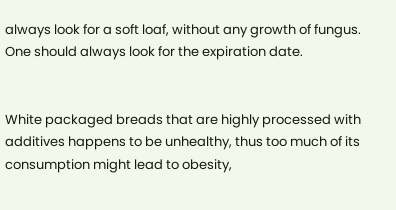always look for a soft loaf, without any growth of fungus. One should always look for the expiration date.


White packaged breads that are highly processed with additives happens to be unhealthy, thus too much of its consumption might lead to obesity,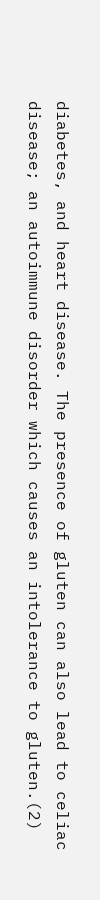diabetes, and heart disease. The presence of gluten can also lead to celiac disease; an autoimmune disorder which causes an intolerance to gluten.(2)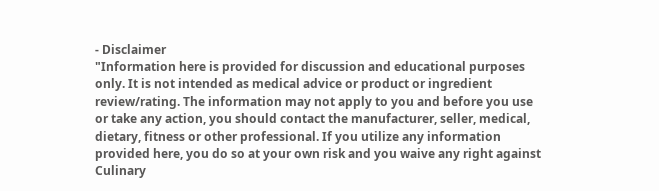- Disclaimer
"Information here is provided for discussion and educational purposes only. It is not intended as medical advice or product or ingredient review/rating. The information may not apply to you and before you use or take any action, you should contact the manufacturer, seller, medical, dietary, fitness or other professional. If you utilize any information provided here, you do so at your own risk and you waive any right against Culinary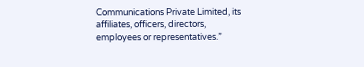Communications Private Limited, its affiliates, officers, directors, employees or representatives.”